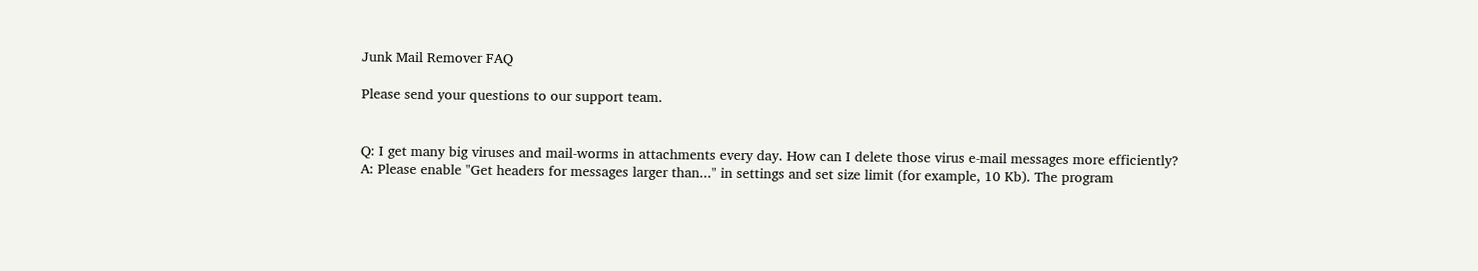Junk Mail Remover FAQ

Please send your questions to our support team.


Q: I get many big viruses and mail-worms in attachments every day. How can I delete those virus e-mail messages more efficiently?
A: Please enable "Get headers for messages larger than..." in settings and set size limit (for example, 10 Kb). The program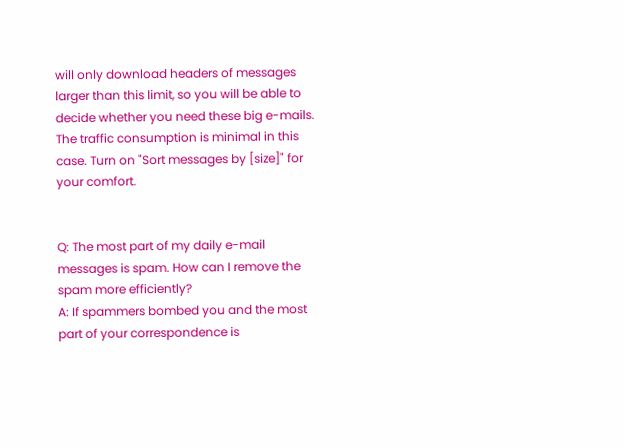will only download headers of messages larger than this limit, so you will be able to decide whether you need these big e-mails. The traffic consumption is minimal in this case. Turn on "Sort messages by [size]" for your comfort.


Q: The most part of my daily e-mail messages is spam. How can I remove the spam more efficiently?
A: If spammers bombed you and the most part of your correspondence is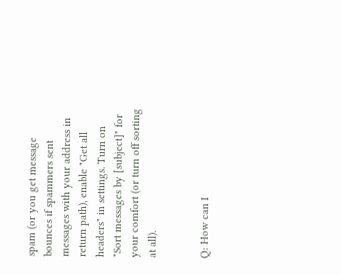spam (or you get message bounces if spammers sent messages with your address in return path), enable "Get all headers" in settings. Turn on "Sort messages by [subject]" for your comfort (or turn off sorting at all).


Q: How can I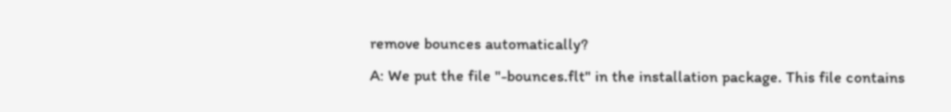remove bounces automatically?
A: We put the file "-bounces.flt" in the installation package. This file contains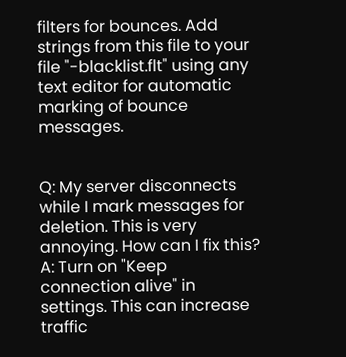filters for bounces. Add strings from this file to your file "-blacklist.flt" using any text editor for automatic marking of bounce messages.


Q: My server disconnects while I mark messages for deletion. This is very annoying. How can I fix this?
A: Turn on "Keep connection alive" in settings. This can increase traffic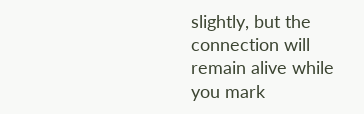slightly, but the connection will remain alive while you mark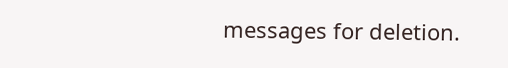messages for deletion.